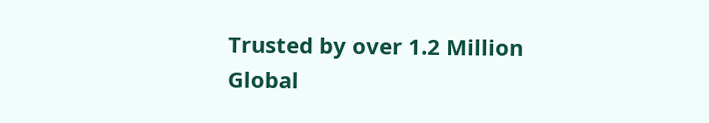Trusted by over 1.2 Million Global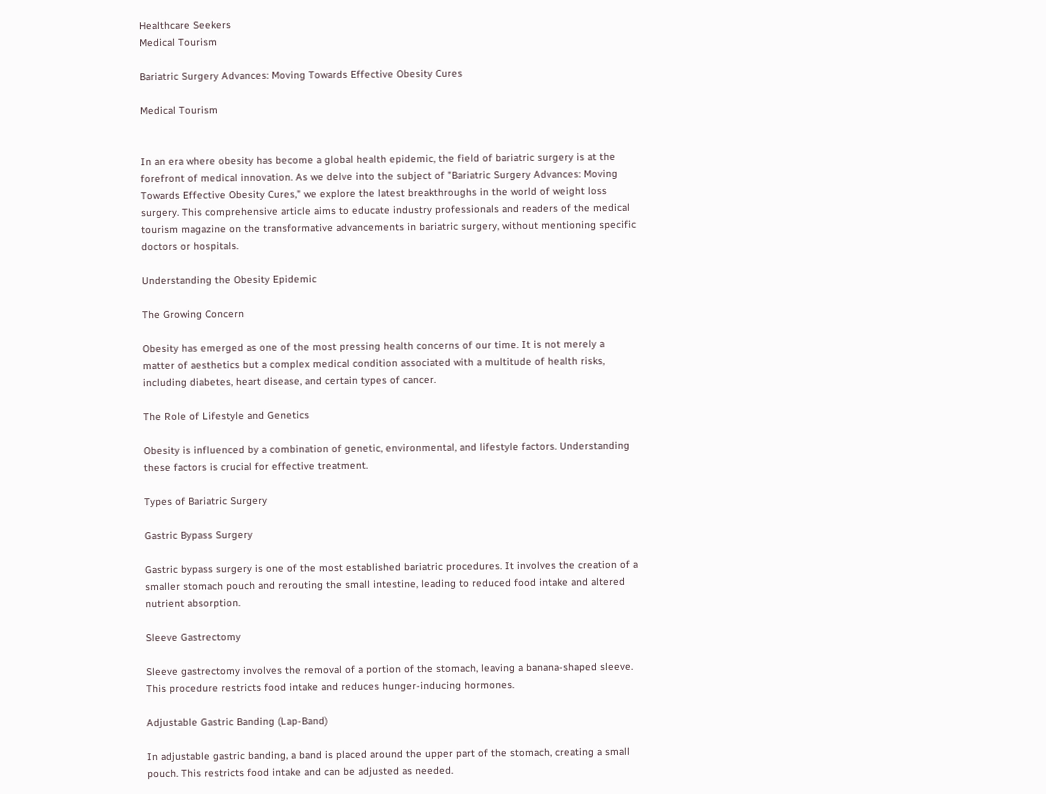Healthcare Seekers
Medical Tourism

Bariatric Surgery Advances: Moving Towards Effective Obesity Cures

Medical Tourism


In an era where obesity has become a global health epidemic, the field of bariatric surgery is at the forefront of medical innovation. As we delve into the subject of "Bariatric Surgery Advances: Moving Towards Effective Obesity Cures," we explore the latest breakthroughs in the world of weight loss surgery. This comprehensive article aims to educate industry professionals and readers of the medical tourism magazine on the transformative advancements in bariatric surgery, without mentioning specific doctors or hospitals.

Understanding the Obesity Epidemic

The Growing Concern

Obesity has emerged as one of the most pressing health concerns of our time. It is not merely a matter of aesthetics but a complex medical condition associated with a multitude of health risks, including diabetes, heart disease, and certain types of cancer.

The Role of Lifestyle and Genetics

Obesity is influenced by a combination of genetic, environmental, and lifestyle factors. Understanding these factors is crucial for effective treatment.

Types of Bariatric Surgery

Gastric Bypass Surgery

Gastric bypass surgery is one of the most established bariatric procedures. It involves the creation of a smaller stomach pouch and rerouting the small intestine, leading to reduced food intake and altered nutrient absorption.

Sleeve Gastrectomy

Sleeve gastrectomy involves the removal of a portion of the stomach, leaving a banana-shaped sleeve. This procedure restricts food intake and reduces hunger-inducing hormones.

Adjustable Gastric Banding (Lap-Band)

In adjustable gastric banding, a band is placed around the upper part of the stomach, creating a small pouch. This restricts food intake and can be adjusted as needed.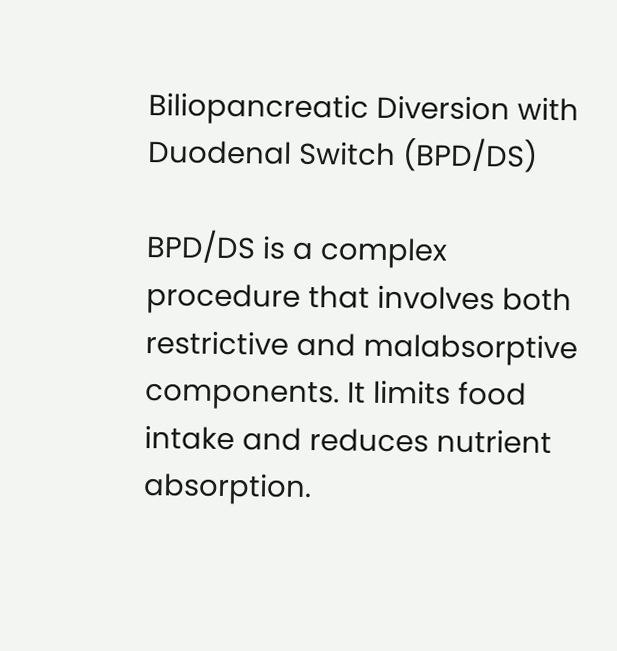Biliopancreatic Diversion with Duodenal Switch (BPD/DS)

BPD/DS is a complex procedure that involves both restrictive and malabsorptive components. It limits food intake and reduces nutrient absorption.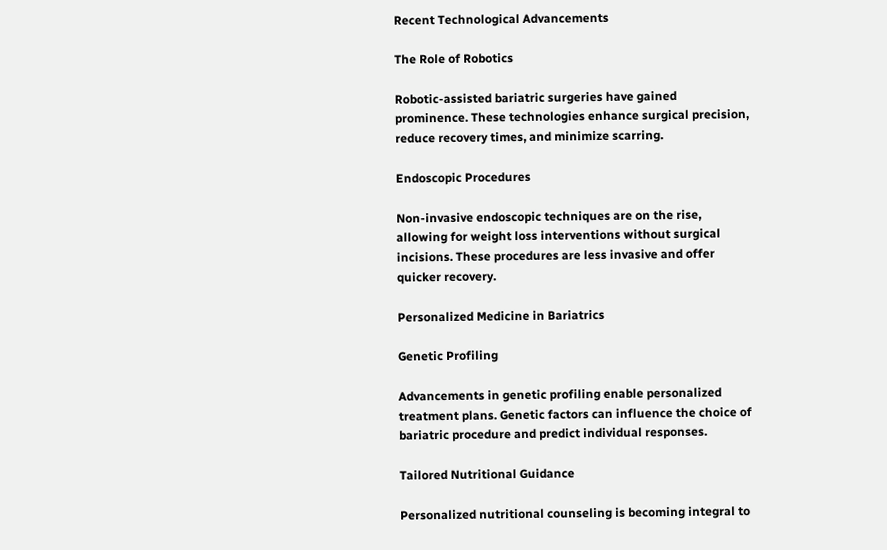Recent Technological Advancements

The Role of Robotics

Robotic-assisted bariatric surgeries have gained prominence. These technologies enhance surgical precision, reduce recovery times, and minimize scarring.

Endoscopic Procedures

Non-invasive endoscopic techniques are on the rise, allowing for weight loss interventions without surgical incisions. These procedures are less invasive and offer quicker recovery.

Personalized Medicine in Bariatrics

Genetic Profiling

Advancements in genetic profiling enable personalized treatment plans. Genetic factors can influence the choice of bariatric procedure and predict individual responses.

Tailored Nutritional Guidance

Personalized nutritional counseling is becoming integral to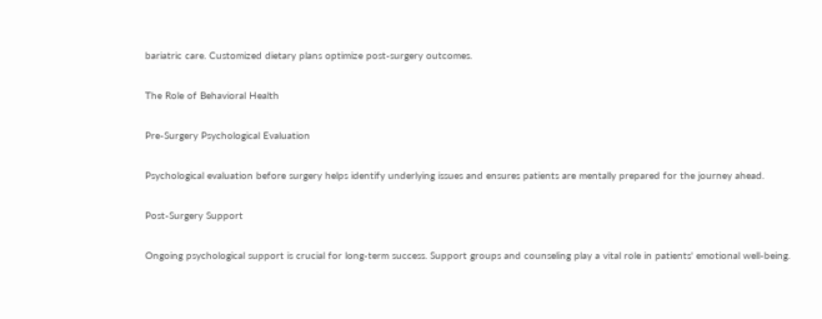bariatric care. Customized dietary plans optimize post-surgery outcomes.

The Role of Behavioral Health

Pre-Surgery Psychological Evaluation

Psychological evaluation before surgery helps identify underlying issues and ensures patients are mentally prepared for the journey ahead.

Post-Surgery Support

Ongoing psychological support is crucial for long-term success. Support groups and counseling play a vital role in patients' emotional well-being.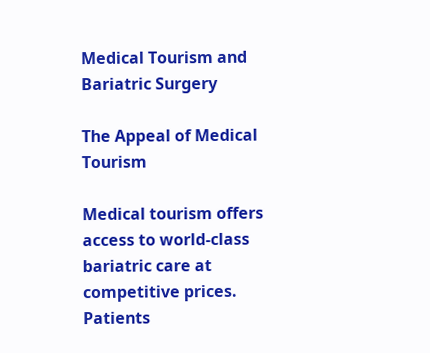Medical Tourism and Bariatric Surgery

The Appeal of Medical Tourism

Medical tourism offers access to world-class bariatric care at competitive prices. Patients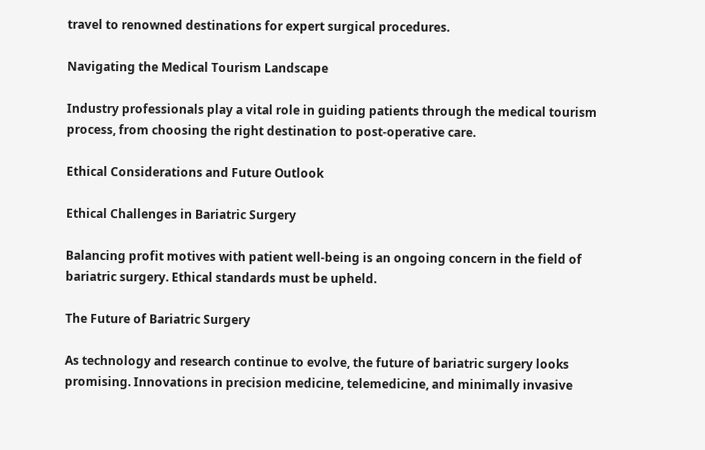travel to renowned destinations for expert surgical procedures.

Navigating the Medical Tourism Landscape

Industry professionals play a vital role in guiding patients through the medical tourism process, from choosing the right destination to post-operative care.

Ethical Considerations and Future Outlook

Ethical Challenges in Bariatric Surgery

Balancing profit motives with patient well-being is an ongoing concern in the field of bariatric surgery. Ethical standards must be upheld.

The Future of Bariatric Surgery

As technology and research continue to evolve, the future of bariatric surgery looks promising. Innovations in precision medicine, telemedicine, and minimally invasive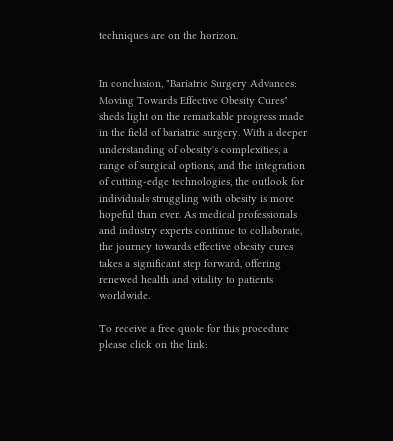techniques are on the horizon.


In conclusion, "Bariatric Surgery Advances: Moving Towards Effective Obesity Cures" sheds light on the remarkable progress made in the field of bariatric surgery. With a deeper understanding of obesity's complexities, a range of surgical options, and the integration of cutting-edge technologies, the outlook for individuals struggling with obesity is more hopeful than ever. As medical professionals and industry experts continue to collaborate, the journey towards effective obesity cures takes a significant step forward, offering renewed health and vitality to patients worldwide.

To receive a free quote for this procedure please click on the link: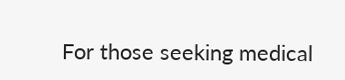For those seeking medical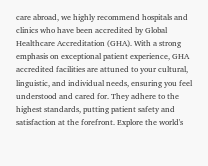care abroad, we highly recommend hospitals and clinics who have been accredited by Global Healthcare Accreditation (GHA). With a strong emphasis on exceptional patient experience, GHA accredited facilities are attuned to your cultural, linguistic, and individual needs, ensuring you feel understood and cared for. They adhere to the highest standards, putting patient safety and satisfaction at the forefront. Explore the world's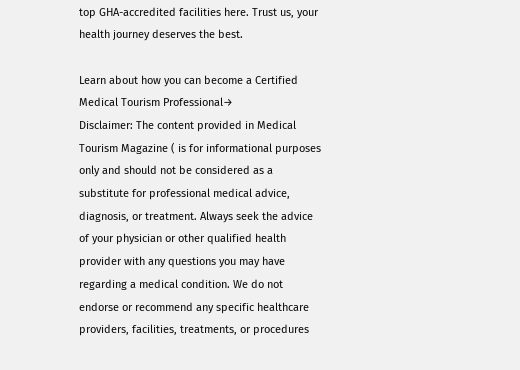top GHA-accredited facilities here. Trust us, your health journey deserves the best.

Learn about how you can become a Certified Medical Tourism Professional→
Disclaimer: The content provided in Medical Tourism Magazine ( is for informational purposes only and should not be considered as a substitute for professional medical advice, diagnosis, or treatment. Always seek the advice of your physician or other qualified health provider with any questions you may have regarding a medical condition. We do not endorse or recommend any specific healthcare providers, facilities, treatments, or procedures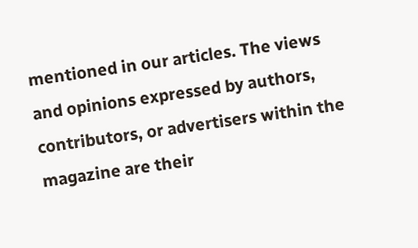mentioned in our articles. The views and opinions expressed by authors, contributors, or advertisers within the magazine are their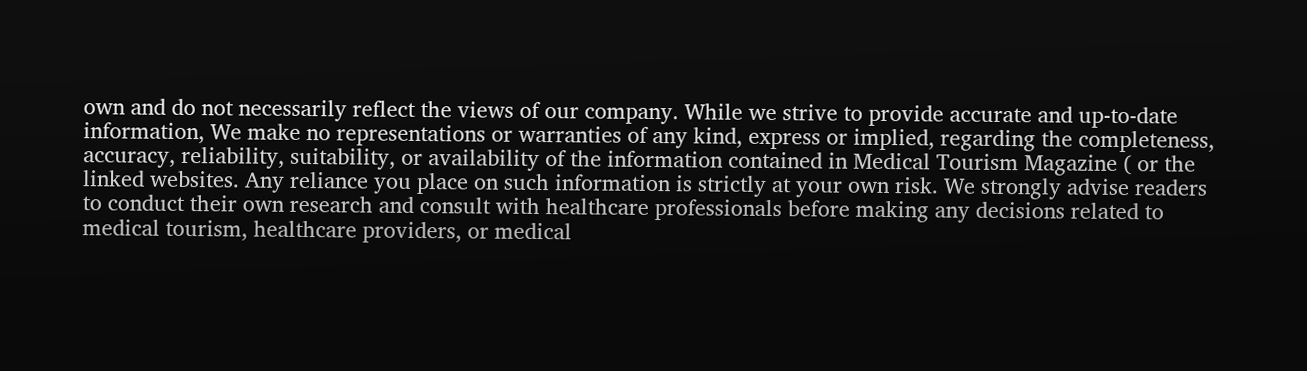own and do not necessarily reflect the views of our company. While we strive to provide accurate and up-to-date information, We make no representations or warranties of any kind, express or implied, regarding the completeness, accuracy, reliability, suitability, or availability of the information contained in Medical Tourism Magazine ( or the linked websites. Any reliance you place on such information is strictly at your own risk. We strongly advise readers to conduct their own research and consult with healthcare professionals before making any decisions related to medical tourism, healthcare providers, or medical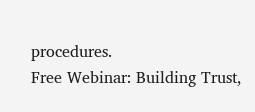procedures.
Free Webinar: Building Trust,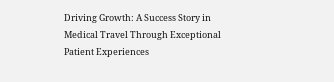Driving Growth: A Success Story in Medical Travel Through Exceptional Patient Experiences